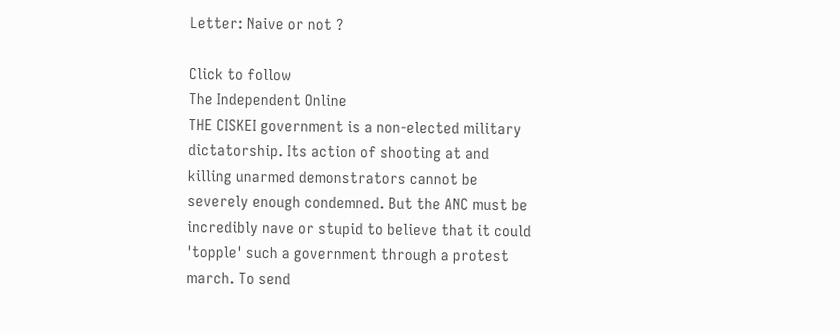Letter: Naive or not ?

Click to follow
The Independent Online
THE CISKEI government is a non-elected military dictatorship. Its action of shooting at and killing unarmed demonstrators cannot be severely enough condemned. But the ANC must be incredibly nave or stupid to believe that it could 'topple' such a government through a protest march. To send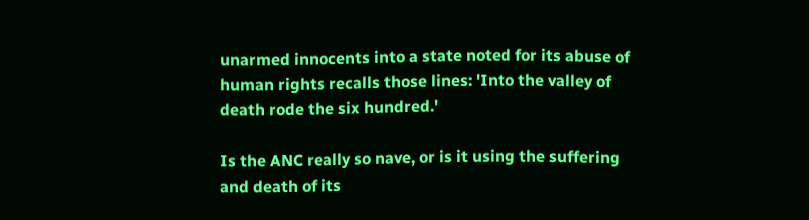unarmed innocents into a state noted for its abuse of human rights recalls those lines: 'Into the valley of death rode the six hundred.'

Is the ANC really so nave, or is it using the suffering and death of its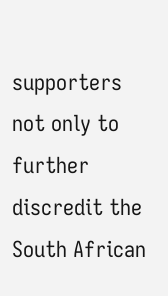supporters not only to further discredit the South African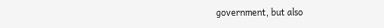government, but also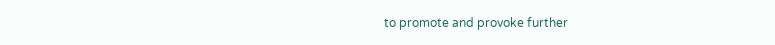to promote and provoke further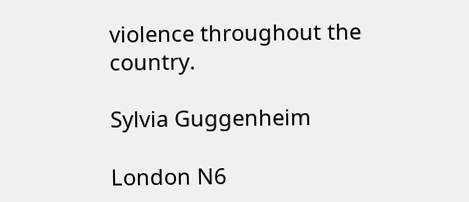violence throughout the country.

Sylvia Guggenheim

London N6